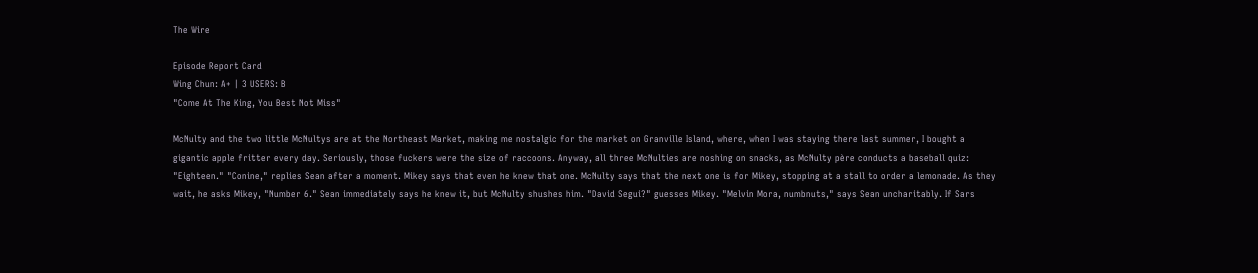The Wire

Episode Report Card
Wing Chun: A+ | 3 USERS: B
"Come At The King, You Best Not Miss"

McNulty and the two little McNultys are at the Northeast Market, making me nostalgic for the market on Granville Island, where, when I was staying there last summer, I bought a gigantic apple fritter every day. Seriously, those fuckers were the size of raccoons. Anyway, all three McNulties are noshing on snacks, as McNulty père conducts a baseball quiz: "Eighteen." "Conine," replies Sean after a moment. Mikey says that even he knew that one. McNulty says that the next one is for Mikey, stopping at a stall to order a lemonade. As they wait, he asks Mikey, "Number 6." Sean immediately says he knew it, but McNulty shushes him. "David Segui?" guesses Mikey. "Melvin Mora, numbnuts," says Sean uncharitably. If Sars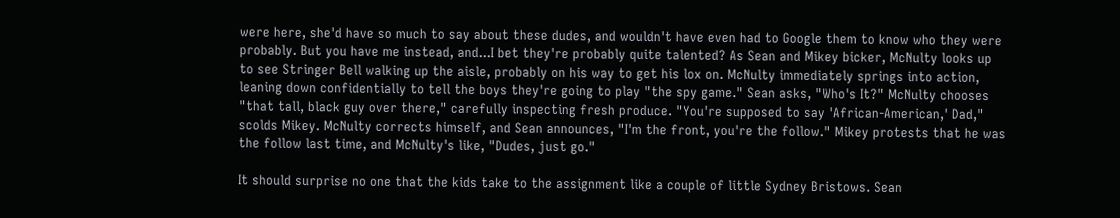were here, she'd have so much to say about these dudes, and wouldn't have even had to Google them to know who they were probably. But you have me instead, and...I bet they're probably quite talented? As Sean and Mikey bicker, McNulty looks up to see Stringer Bell walking up the aisle, probably on his way to get his lox on. McNulty immediately springs into action, leaning down confidentially to tell the boys they're going to play "the spy game." Sean asks, "Who's It?" McNulty chooses "that tall, black guy over there," carefully inspecting fresh produce. "You're supposed to say 'African-American,' Dad," scolds Mikey. McNulty corrects himself, and Sean announces, "I'm the front, you're the follow." Mikey protests that he was the follow last time, and McNulty's like, "Dudes, just go."

It should surprise no one that the kids take to the assignment like a couple of little Sydney Bristows. Sean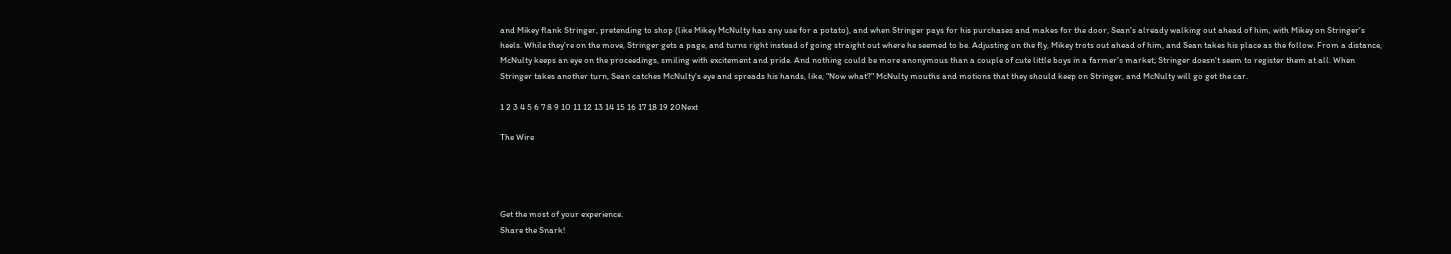and Mikey flank Stringer, pretending to shop (like Mikey McNulty has any use for a potato), and when Stringer pays for his purchases and makes for the door, Sean's already walking out ahead of him, with Mikey on Stringer's heels. While they're on the move, Stringer gets a page, and turns right instead of going straight out where he seemed to be. Adjusting on the fly, Mikey trots out ahead of him, and Sean takes his place as the follow. From a distance, McNulty keeps an eye on the proceedings, smiling with excitement and pride. And nothing could be more anonymous than a couple of cute little boys in a farmer's market; Stringer doesn't seem to register them at all. When Stringer takes another turn, Sean catches McNulty's eye and spreads his hands, like, "Now what?" McNulty mouths and motions that they should keep on Stringer, and McNulty will go get the car.

1 2 3 4 5 6 7 8 9 10 11 12 13 14 15 16 17 18 19 20Next

The Wire




Get the most of your experience.
Share the Snark!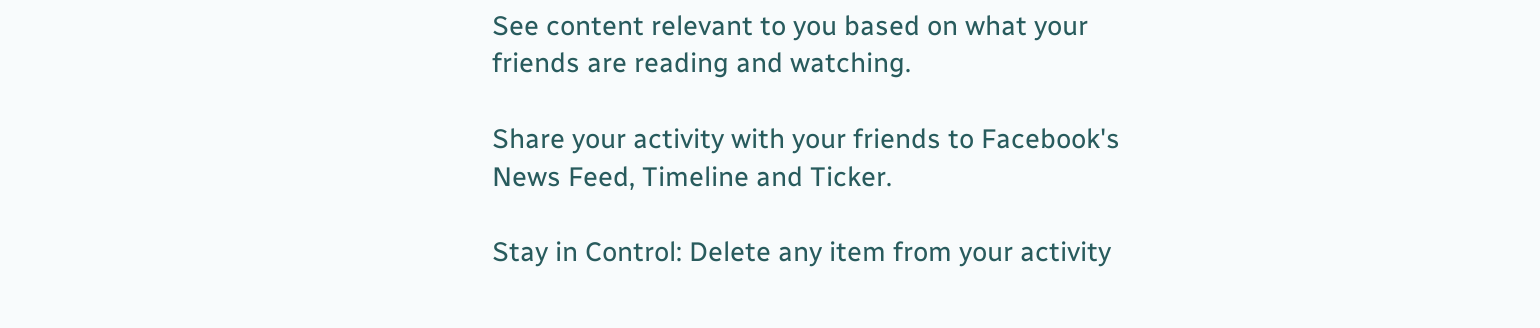See content relevant to you based on what your friends are reading and watching.

Share your activity with your friends to Facebook's News Feed, Timeline and Ticker.

Stay in Control: Delete any item from your activity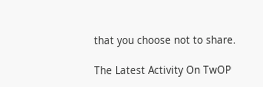that you choose not to share.

The Latest Activity On TwOP